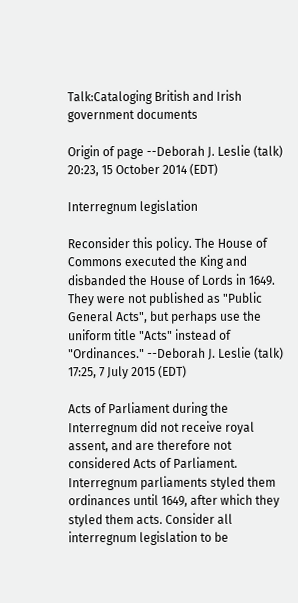Talk:Cataloging British and Irish government documents

Origin of page --Deborah J. Leslie (talk) 20:23, 15 October 2014 (EDT)

Interregnum legislation

Reconsider this policy. The House of Commons executed the King and disbanded the House of Lords in 1649. They were not published as "Public General Acts", but perhaps use the uniform title "Acts" instead of "Ordinances." --Deborah J. Leslie (talk) 17:25, 7 July 2015 (EDT)

Acts of Parliament during the Interregnum did not receive royal assent, and are therefore not considered Acts of Parliament. Interregnum parliaments styled them ordinances until 1649, after which they styled them acts. Consider all interregnum legislation to be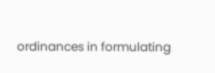ordinances in formulating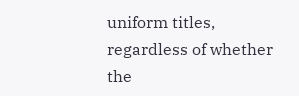uniform titles, regardless of whether the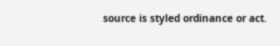source is styled ordinance or act.